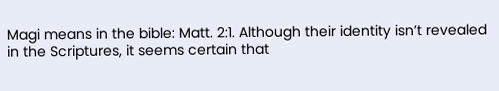Magi means in the bible: Matt. 2:1. Although their identity isn’t revealed in the Scriptures, it seems certain that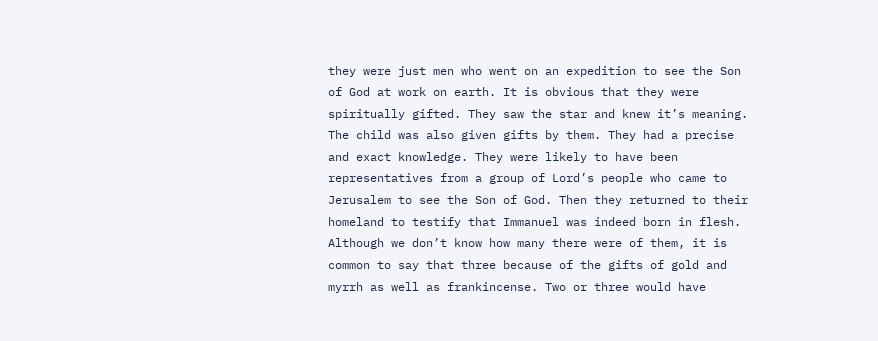they were just men who went on an expedition to see the Son of God at work on earth. It is obvious that they were spiritually gifted. They saw the star and knew it’s meaning. The child was also given gifts by them. They had a precise and exact knowledge. They were likely to have been representatives from a group of Lord’s people who came to Jerusalem to see the Son of God. Then they returned to their homeland to testify that Immanuel was indeed born in flesh. Although we don’t know how many there were of them, it is common to say that three because of the gifts of gold and myrrh as well as frankincense. Two or three would have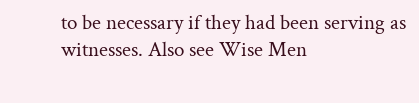to be necessary if they had been serving as witnesses. Also see Wise Men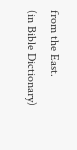from the East.
(in Bible Dictionary)